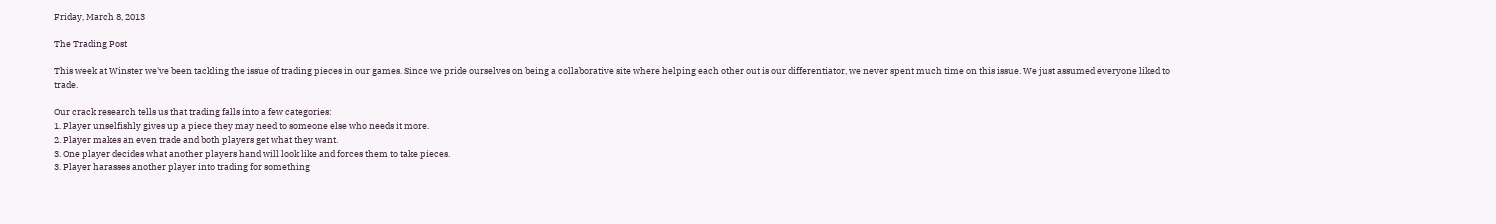Friday, March 8, 2013

The Trading Post

This week at Winster we've been tackling the issue of trading pieces in our games. Since we pride ourselves on being a collaborative site where helping each other out is our differentiator, we never spent much time on this issue. We just assumed everyone liked to trade.

Our crack research tells us that trading falls into a few categories:
1. Player unselfishly gives up a piece they may need to someone else who needs it more.
2. Player makes an even trade and both players get what they want.
3. One player decides what another players hand will look like and forces them to take pieces.
3. Player harasses another player into trading for something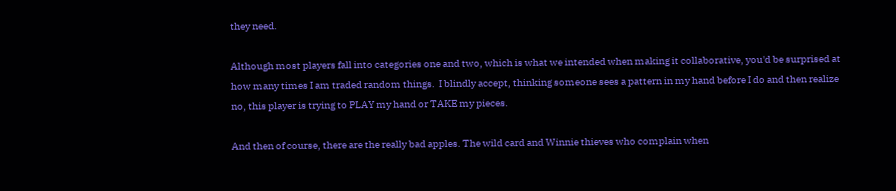they need.

Although most players fall into categories one and two, which is what we intended when making it collaborative, you'd be surprised at how many times I am traded random things.  I blindly accept, thinking someone sees a pattern in my hand before I do and then realize no, this player is trying to PLAY my hand or TAKE my pieces.

And then of course, there are the really bad apples. The wild card and Winnie thieves who complain when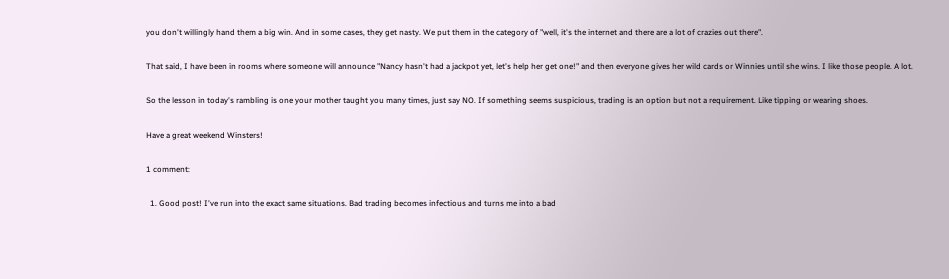you don't willingly hand them a big win. And in some cases, they get nasty. We put them in the category of "well, it's the internet and there are a lot of crazies out there".

That said, I have been in rooms where someone will announce "Nancy hasn't had a jackpot yet, let's help her get one!" and then everyone gives her wild cards or Winnies until she wins. I like those people. A lot.

So the lesson in today's rambling is one your mother taught you many times, just say NO. If something seems suspicious, trading is an option but not a requirement. Like tipping or wearing shoes.

Have a great weekend Winsters!

1 comment:

  1. Good post! I've run into the exact same situations. Bad trading becomes infectious and turns me into a bad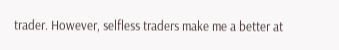trader. However, selfless traders make me a better at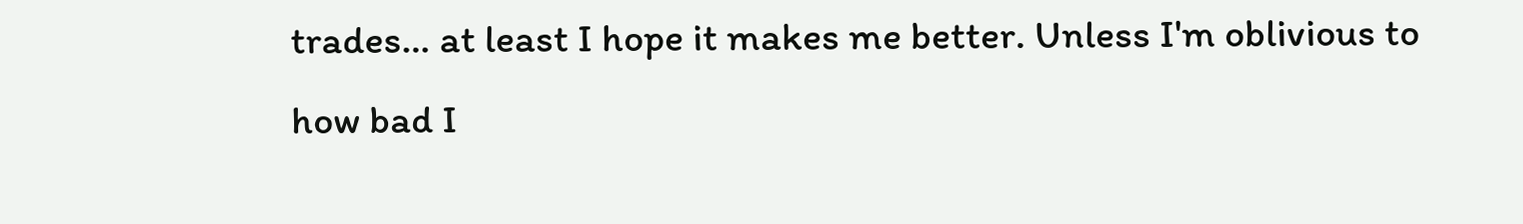trades… at least I hope it makes me better. Unless I'm oblivious to how bad I